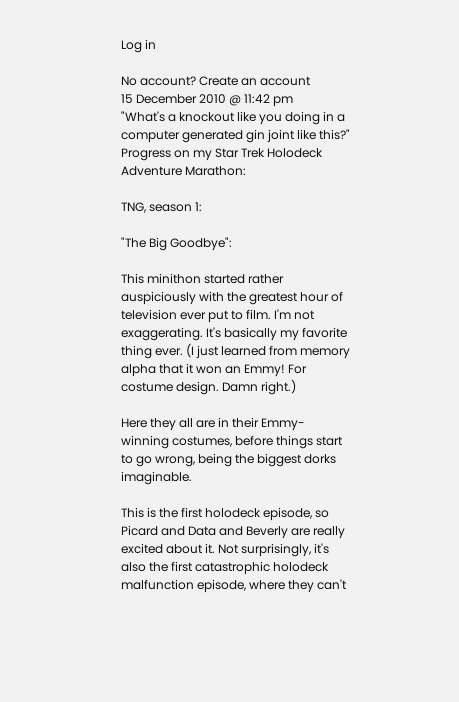Log in

No account? Create an account
15 December 2010 @ 11:42 pm
"What's a knockout like you doing in a computer generated gin joint like this?"
Progress on my Star Trek Holodeck Adventure Marathon:

TNG, season 1:

"The Big Goodbye":

This minithon started rather auspiciously with the greatest hour of television ever put to film. I'm not exaggerating. It's basically my favorite thing ever. (I just learned from memory alpha that it won an Emmy! For costume design. Damn right.)

Here they all are in their Emmy-winning costumes, before things start to go wrong, being the biggest dorks imaginable.

This is the first holodeck episode, so Picard and Data and Beverly are really excited about it. Not surprisingly, it's also the first catastrophic holodeck malfunction episode, where they can't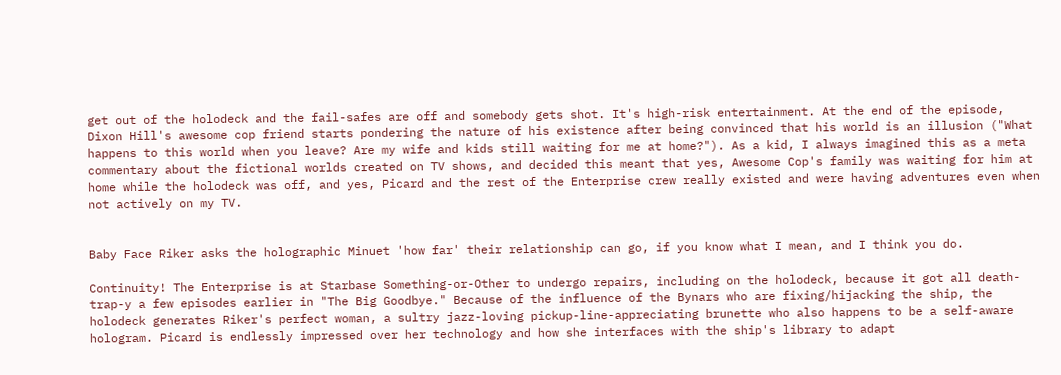get out of the holodeck and the fail-safes are off and somebody gets shot. It's high-risk entertainment. At the end of the episode, Dixon Hill's awesome cop friend starts pondering the nature of his existence after being convinced that his world is an illusion ("What happens to this world when you leave? Are my wife and kids still waiting for me at home?"). As a kid, I always imagined this as a meta commentary about the fictional worlds created on TV shows, and decided this meant that yes, Awesome Cop's family was waiting for him at home while the holodeck was off, and yes, Picard and the rest of the Enterprise crew really existed and were having adventures even when not actively on my TV.


Baby Face Riker asks the holographic Minuet 'how far' their relationship can go, if you know what I mean, and I think you do.

Continuity! The Enterprise is at Starbase Something-or-Other to undergo repairs, including on the holodeck, because it got all death-trap-y a few episodes earlier in "The Big Goodbye." Because of the influence of the Bynars who are fixing/hijacking the ship, the holodeck generates Riker's perfect woman, a sultry jazz-loving pickup-line-appreciating brunette who also happens to be a self-aware hologram. Picard is endlessly impressed over her technology and how she interfaces with the ship's library to adapt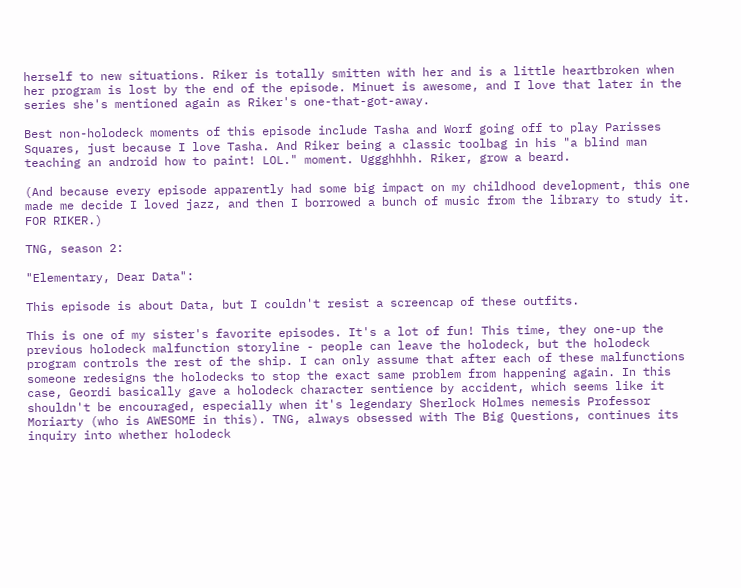herself to new situations. Riker is totally smitten with her and is a little heartbroken when her program is lost by the end of the episode. Minuet is awesome, and I love that later in the series she's mentioned again as Riker's one-that-got-away.

Best non-holodeck moments of this episode include Tasha and Worf going off to play Parisses Squares, just because I love Tasha. And Riker being a classic toolbag in his "a blind man teaching an android how to paint! LOL." moment. Uggghhhh. Riker, grow a beard.

(And because every episode apparently had some big impact on my childhood development, this one made me decide I loved jazz, and then I borrowed a bunch of music from the library to study it. FOR RIKER.)

TNG, season 2:

"Elementary, Dear Data":

This episode is about Data, but I couldn't resist a screencap of these outfits.

This is one of my sister's favorite episodes. It's a lot of fun! This time, they one-up the previous holodeck malfunction storyline - people can leave the holodeck, but the holodeck program controls the rest of the ship. I can only assume that after each of these malfunctions someone redesigns the holodecks to stop the exact same problem from happening again. In this case, Geordi basically gave a holodeck character sentience by accident, which seems like it shouldn't be encouraged, especially when it's legendary Sherlock Holmes nemesis Professor Moriarty (who is AWESOME in this). TNG, always obsessed with The Big Questions, continues its inquiry into whether holodeck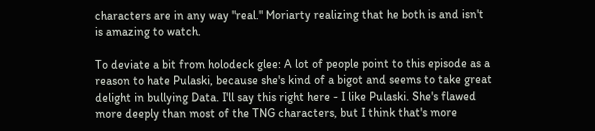characters are in any way "real." Moriarty realizing that he both is and isn't is amazing to watch.

To deviate a bit from holodeck glee: A lot of people point to this episode as a reason to hate Pulaski, because she's kind of a bigot and seems to take great delight in bullying Data. I'll say this right here - I like Pulaski. She's flawed more deeply than most of the TNG characters, but I think that's more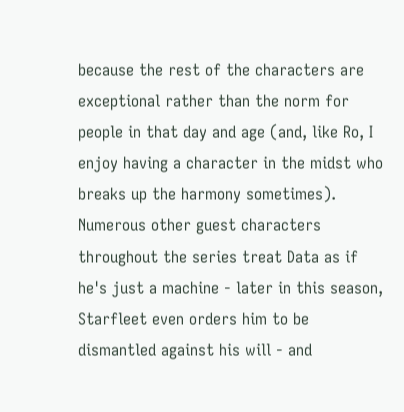because the rest of the characters are exceptional rather than the norm for people in that day and age (and, like Ro, I enjoy having a character in the midst who breaks up the harmony sometimes). Numerous other guest characters throughout the series treat Data as if he's just a machine - later in this season, Starfleet even orders him to be dismantled against his will - and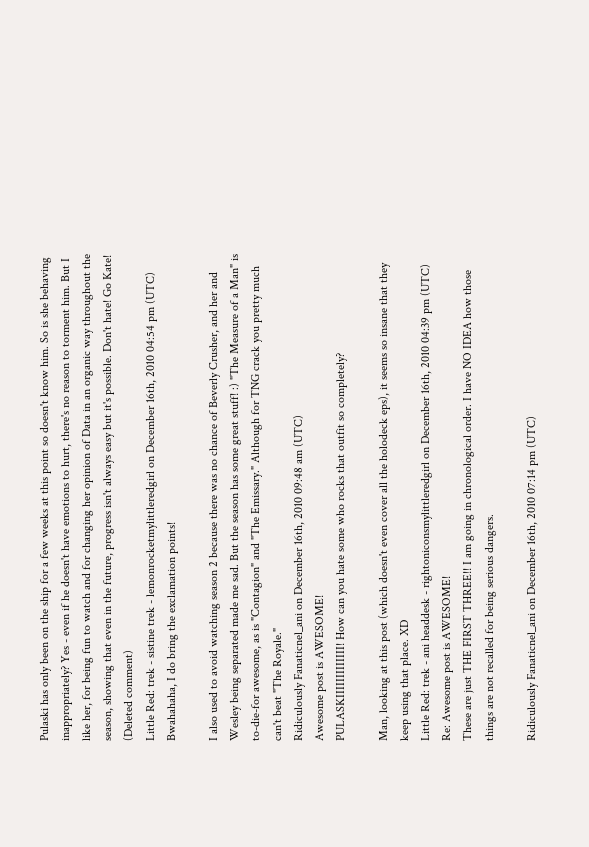Pulaski has only been on the ship for a few weeks at this point so doesn't know him. So is she behaving inappropriately? Yes - even if he doesn't have emotions to hurt, there's no reason to torment him. But I like her, for being fun to watch and for changing her opinion of Data in an organic way throughout the season, showing that even in the future, progress isn't always easy but it's possible. Don't hate! Go Kate!
(Deleted comment)
Little Red: trek - sistine trek - lemonrocketmylittleredgirl on December 16th, 2010 04:54 pm (UTC)
Bwahahaha, I do bring the exclamation points!

I also used to avoid watching season 2 because there was no chance of Beverly Crusher, and her and Wesley being separated made me sad. But the season has some great stuff! :) "The Measure of a Man" is to-die-for awesome, as is "Contagion" and "The Emissary." Although for TNG crack you pretty much can't beat "The Royale."
Ridiculously Fanaticnel_ani on December 16th, 2010 09:48 am (UTC)
Awesome post is AWESOME!
PULASKIIIIIIIIIIIII! How can you hate some who rocks that outfit so completely?

Man, looking at this post (which doesn't even cover all the holodeck eps), it seems so insane that they keep using that place. XD
Little Red: trek - ani headdesk - rightoniconsmylittleredgirl on December 16th, 2010 04:39 pm (UTC)
Re: Awesome post is AWESOME!
These are just THE FIRST THREE!! I am going in chronological order. I have NO IDEA how those things are not recalled for being serious dangers.

Ridiculously Fanaticnel_ani on December 16th, 2010 07:14 pm (UTC)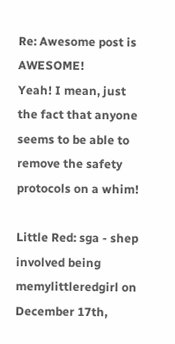Re: Awesome post is AWESOME!
Yeah! I mean, just the fact that anyone seems to be able to remove the safety protocols on a whim!

Little Red: sga - shep involved being memylittleredgirl on December 17th,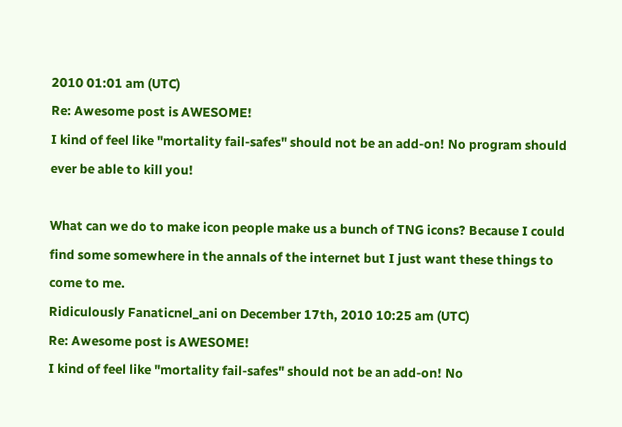2010 01:01 am (UTC)
Re: Awesome post is AWESOME!
I kind of feel like "mortality fail-safes" should not be an add-on! No program should ever be able to kill you!

What can we do to make icon people make us a bunch of TNG icons? Because I could find some somewhere in the annals of the internet but I just want these things to come to me.
Ridiculously Fanaticnel_ani on December 17th, 2010 10:25 am (UTC)
Re: Awesome post is AWESOME!
I kind of feel like "mortality fail-safes" should not be an add-on! No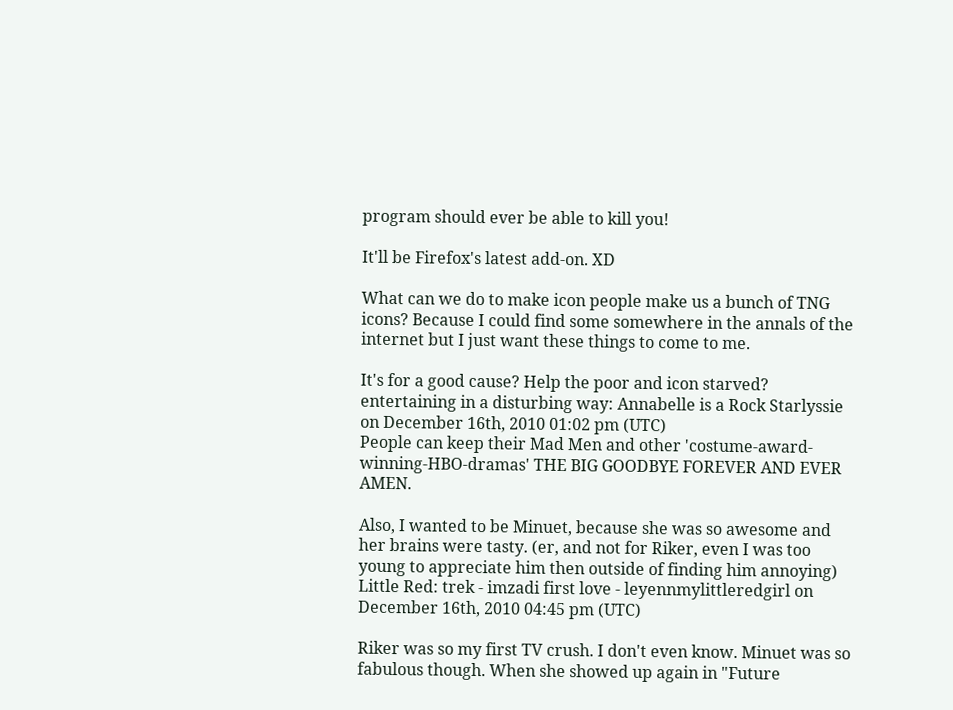program should ever be able to kill you!

It'll be Firefox's latest add-on. XD

What can we do to make icon people make us a bunch of TNG icons? Because I could find some somewhere in the annals of the internet but I just want these things to come to me.

It's for a good cause? Help the poor and icon starved?
entertaining in a disturbing way: Annabelle is a Rock Starlyssie on December 16th, 2010 01:02 pm (UTC)
People can keep their Mad Men and other 'costume-award-winning-HBO-dramas' THE BIG GOODBYE FOREVER AND EVER AMEN.

Also, I wanted to be Minuet, because she was so awesome and her brains were tasty. (er, and not for Riker, even I was too young to appreciate him then outside of finding him annoying)
Little Red: trek - imzadi first love - leyennmylittleredgirl on December 16th, 2010 04:45 pm (UTC)

Riker was so my first TV crush. I don't even know. Minuet was so fabulous though. When she showed up again in "Future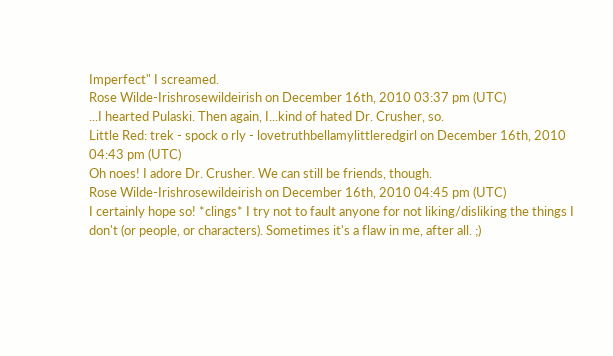Imperfect" I screamed.
Rose Wilde-Irishrosewildeirish on December 16th, 2010 03:37 pm (UTC)
...I hearted Pulaski. Then again, I...kind of hated Dr. Crusher, so.
Little Red: trek - spock o rly - lovetruthbellamylittleredgirl on December 16th, 2010 04:43 pm (UTC)
Oh noes! I adore Dr. Crusher. We can still be friends, though.
Rose Wilde-Irishrosewildeirish on December 16th, 2010 04:45 pm (UTC)
I certainly hope so! *clings* I try not to fault anyone for not liking/disliking the things I don't (or people, or characters). Sometimes it's a flaw in me, after all. ;)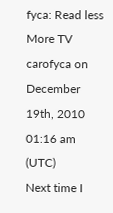fyca: Read less More TV carofyca on December 19th, 2010 01:16 am (UTC)
Next time I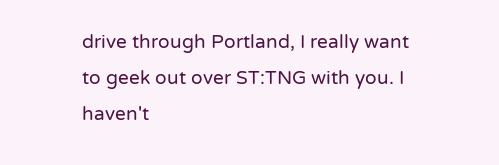drive through Portland, I really want to geek out over ST:TNG with you. I haven't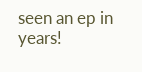seen an ep in years!